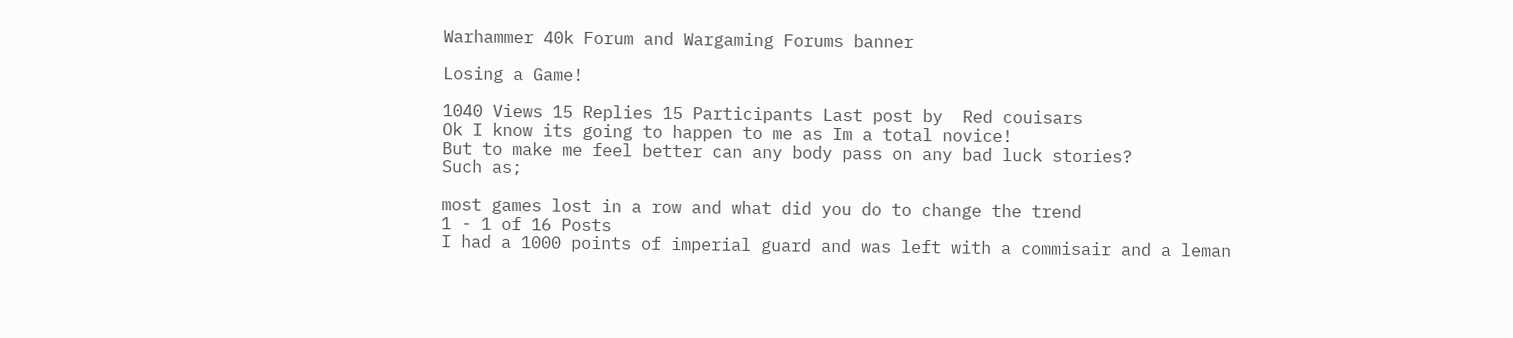Warhammer 40k Forum and Wargaming Forums banner

Losing a Game!

1040 Views 15 Replies 15 Participants Last post by  Red couisars
Ok I know its going to happen to me as Im a total novice!
But to make me feel better can any body pass on any bad luck stories?
Such as;

most games lost in a row and what did you do to change the trend
1 - 1 of 16 Posts
I had a 1000 points of imperial guard and was left with a commisair and a leman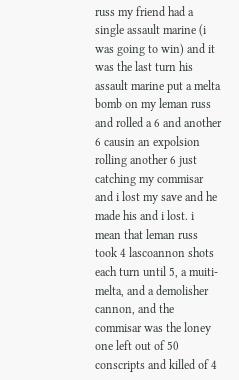russ my friend had a single assault marine (i was going to win) and it was the last turn his assault marine put a melta bomb on my leman russ and rolled a 6 and another 6 causin an expolsion rolling another 6 just catching my commisar and i lost my save and he made his and i lost. i mean that leman russ took 4 lascoannon shots each turn until 5, a muiti-melta, and a demolisher cannon, and the commisar was the loney one left out of 50 conscripts and killed of 4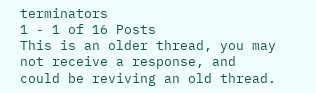terminators
1 - 1 of 16 Posts
This is an older thread, you may not receive a response, and could be reviving an old thread.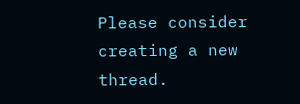Please consider creating a new thread.